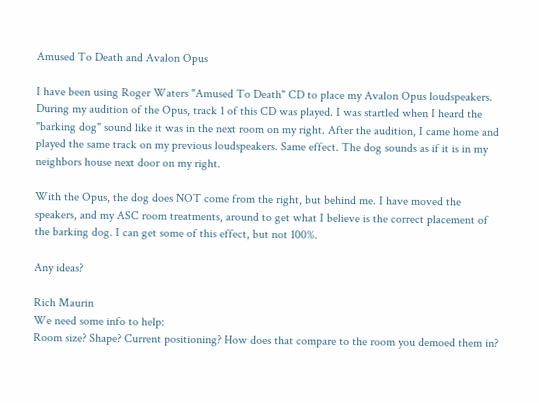Amused To Death and Avalon Opus

I have been using Roger Waters "Amused To Death" CD to place my Avalon Opus loudspeakers. During my audition of the Opus, track 1 of this CD was played. I was startled when I heard the "barking dog" sound like it was in the next room on my right. After the audition, I came home and played the same track on my previous loudspeakers. Same effect. The dog sounds as if it is in my neighbors house next door on my right.

With the Opus, the dog does NOT come from the right, but behind me. I have moved the speakers, and my ASC room treatments, around to get what I believe is the correct placement of the barking dog. I can get some of this effect, but not 100%.

Any ideas?

Rich Maurin
We need some info to help:
Room size? Shape? Current positioning? How does that compare to the room you demoed them in?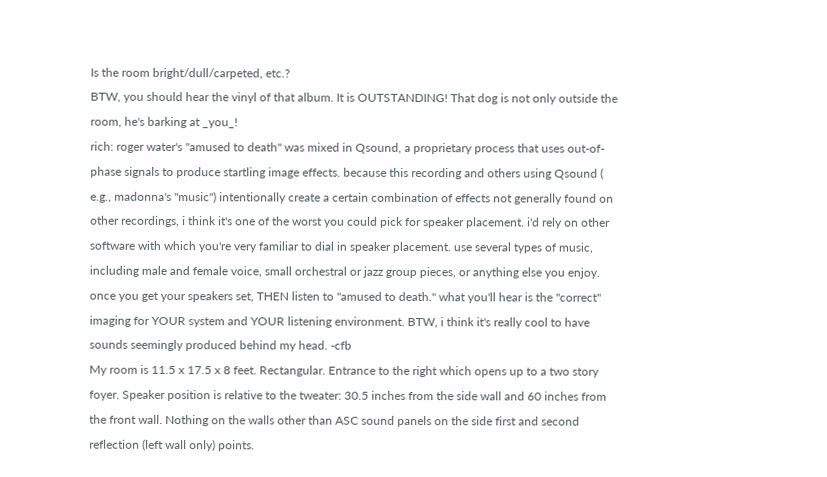Is the room bright/dull/carpeted, etc.?
BTW, you should hear the vinyl of that album. It is OUTSTANDING! That dog is not only outside the room, he's barking at _you_!
rich: roger water's "amused to death" was mixed in Qsound, a proprietary process that uses out-of-phase signals to produce startling image effects. because this recording and others using Qsound ( e.g., madonna's "music") intentionally create a certain combination of effects not generally found on other recordings, i think it's one of the worst you could pick for speaker placement. i'd rely on other software with which you're very familiar to dial in speaker placement. use several types of music, including male and female voice, small orchestral or jazz group pieces, or anything else you enjoy. once you get your speakers set, THEN listen to "amused to death." what you'll hear is the "correct" imaging for YOUR system and YOUR listening environment. BTW, i think it's really cool to have sounds seemingly produced behind my head. -cfb
My room is 11.5 x 17.5 x 8 feet. Rectangular. Entrance to the right which opens up to a two story foyer. Speaker position is relative to the tweater: 30.5 inches from the side wall and 60 inches from the front wall. Nothing on the walls other than ASC sound panels on the side first and second reflection (left wall only) points.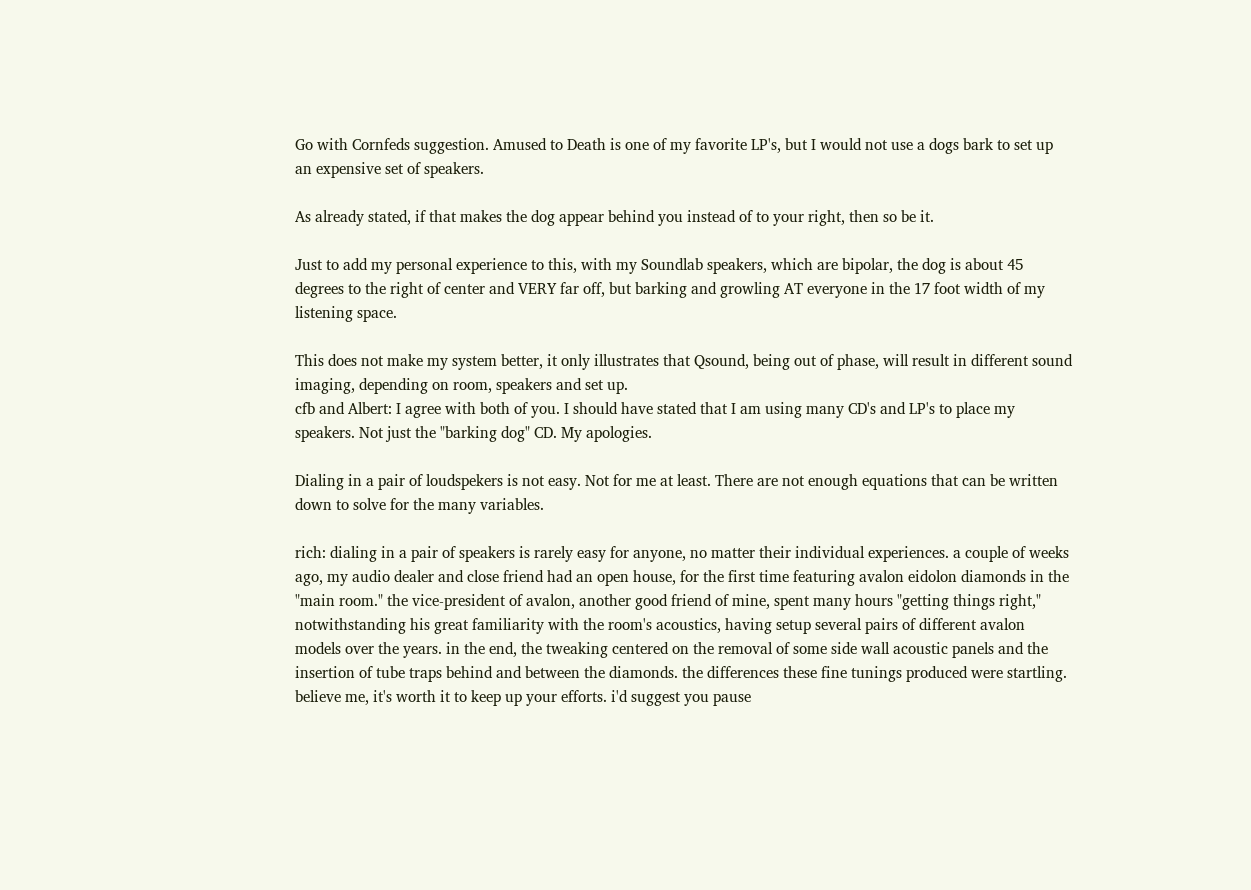Go with Cornfeds suggestion. Amused to Death is one of my favorite LP's, but I would not use a dogs bark to set up an expensive set of speakers.

As already stated, if that makes the dog appear behind you instead of to your right, then so be it.

Just to add my personal experience to this, with my Soundlab speakers, which are bipolar, the dog is about 45 degrees to the right of center and VERY far off, but barking and growling AT everyone in the 17 foot width of my listening space.

This does not make my system better, it only illustrates that Qsound, being out of phase, will result in different sound imaging, depending on room, speakers and set up.
cfb and Albert: I agree with both of you. I should have stated that I am using many CD's and LP's to place my speakers. Not just the "barking dog" CD. My apologies.

Dialing in a pair of loudspekers is not easy. Not for me at least. There are not enough equations that can be written down to solve for the many variables.

rich: dialing in a pair of speakers is rarely easy for anyone, no matter their individual experiences. a couple of weeks ago, my audio dealer and close friend had an open house, for the first time featuring avalon eidolon diamonds in the "main room." the vice-president of avalon, another good friend of mine, spent many hours "getting things right," notwithstanding his great familiarity with the room's acoustics, having setup several pairs of different avalon models over the years. in the end, the tweaking centered on the removal of some side wall acoustic panels and the insertion of tube traps behind and between the diamonds. the differences these fine tunings produced were startling. believe me, it's worth it to keep up your efforts. i'd suggest you pause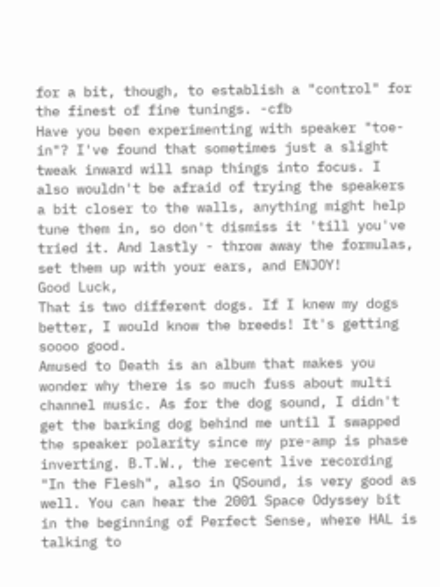for a bit, though, to establish a "control" for the finest of fine tunings. -cfb
Have you been experimenting with speaker "toe-in"? I've found that sometimes just a slight tweak inward will snap things into focus. I also wouldn't be afraid of trying the speakers a bit closer to the walls, anything might help tune them in, so don't dismiss it 'till you've tried it. And lastly - throw away the formulas, set them up with your ears, and ENJOY!
Good Luck,
That is two different dogs. If I knew my dogs better, I would know the breeds! It's getting soooo good.
Amused to Death is an album that makes you wonder why there is so much fuss about multi channel music. As for the dog sound, I didn't get the barking dog behind me until I swapped the speaker polarity since my pre-amp is phase inverting. B.T.W., the recent live recording "In the Flesh", also in QSound, is very good as well. You can hear the 2001 Space Odyssey bit in the beginning of Perfect Sense, where HAL is talking to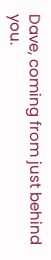Dave, coming from just behind you.